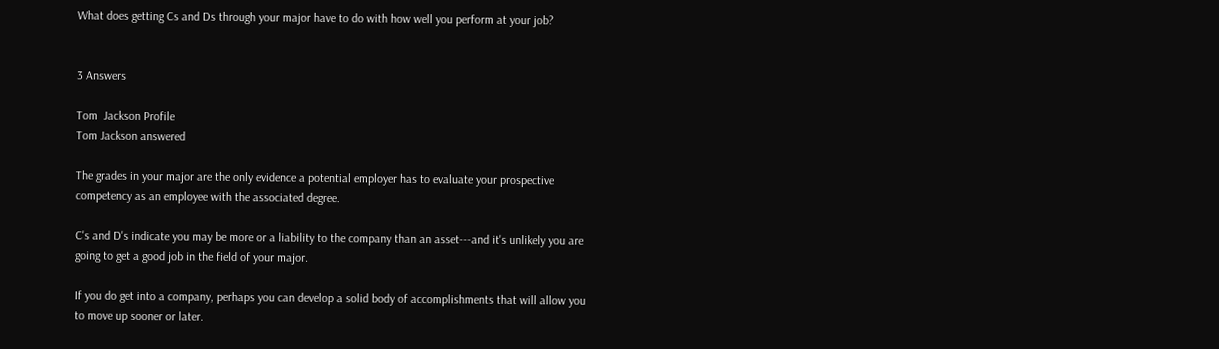What does getting Cs and Ds through your major have to do with how well you perform at your job?


3 Answers

Tom  Jackson Profile
Tom Jackson answered

The grades in your major are the only evidence a potential employer has to evaluate your prospective competency as an employee with the associated degree.

C's and D's indicate you may be more or a liability to the company than an asset---and it's unlikely you are going to get a good job in the field of your major.

If you do get into a company, perhaps you can develop a solid body of accomplishments that will allow you to move up sooner or later.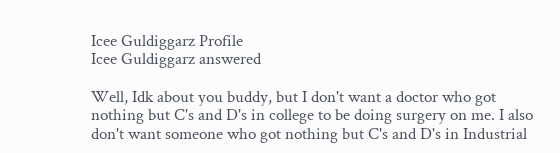Icee Guldiggarz Profile
Icee Guldiggarz answered

Well, Idk about you buddy, but I don't want a doctor who got nothing but C's and D's in college to be doing surgery on me. I also don't want someone who got nothing but C's and D's in Industrial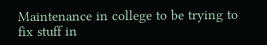Maintenance in college to be trying to fix stuff in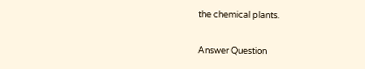the chemical plants.

Answer Question